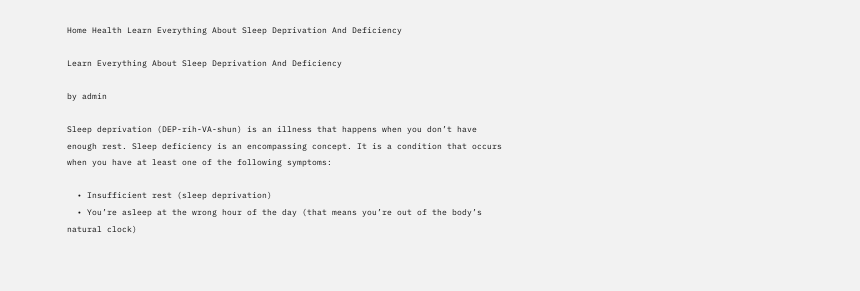Home Health Learn Everything About Sleep Deprivation And Deficiency

Learn Everything About Sleep Deprivation And Deficiency

by admin

Sleep deprivation (DEP-rih-VA-shun) is an illness that happens when you don’t have enough rest. Sleep deficiency is an encompassing concept. It is a condition that occurs when you have at least one of the following symptoms:

  • Insufficient rest (sleep deprivation)
  • You’re asleep at the wrong hour of the day (that means you’re out of the body’s natural clock)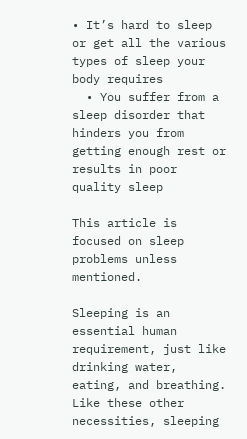• It’s hard to sleep or get all the various types of sleep your body requires
  • You suffer from a sleep disorder that hinders you from getting enough rest or results in poor quality sleep

This article is focused on sleep problems unless mentioned.

Sleeping is an essential human requirement, just like drinking water, eating, and breathing. Like these other necessities, sleeping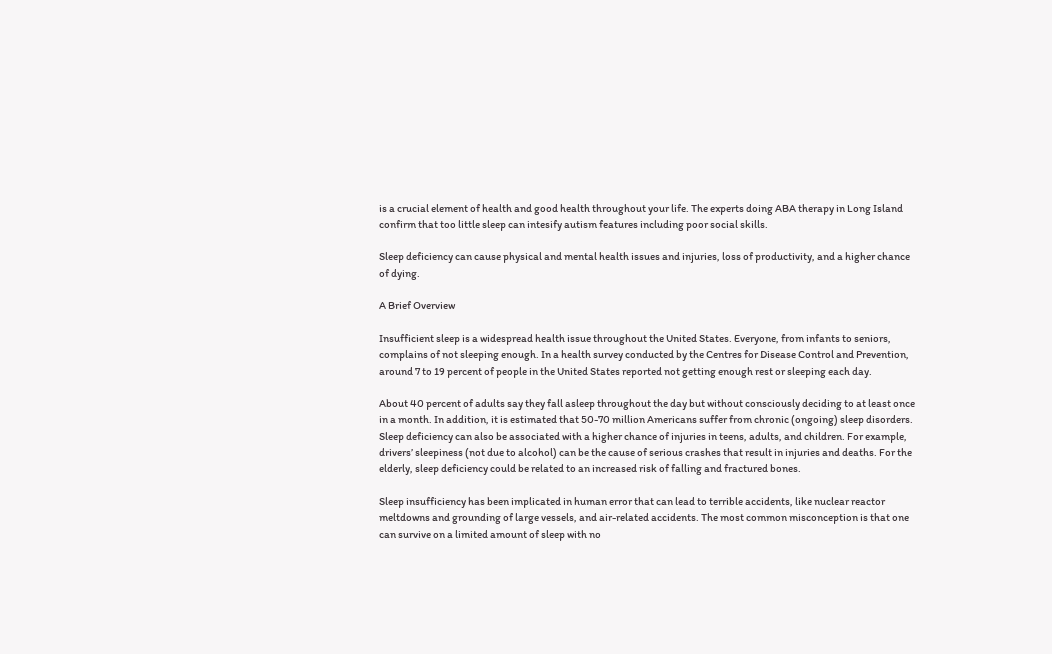is a crucial element of health and good health throughout your life. The experts doing ABA therapy in Long Island confirm that too little sleep can intesify autism features including poor social skills.

Sleep deficiency can cause physical and mental health issues and injuries, loss of productivity, and a higher chance of dying.

A Brief Overview

Insufficient sleep is a widespread health issue throughout the United States. Everyone, from infants to seniors, complains of not sleeping enough. In a health survey conducted by the Centres for Disease Control and Prevention, around 7 to 19 percent of people in the United States reported not getting enough rest or sleeping each day.

About 40 percent of adults say they fall asleep throughout the day but without consciously deciding to at least once in a month. In addition, it is estimated that 50-70 million Americans suffer from chronic (ongoing) sleep disorders. Sleep deficiency can also be associated with a higher chance of injuries in teens, adults, and children. For example, drivers’ sleepiness (not due to alcohol) can be the cause of serious crashes that result in injuries and deaths. For the elderly, sleep deficiency could be related to an increased risk of falling and fractured bones.

Sleep insufficiency has been implicated in human error that can lead to terrible accidents, like nuclear reactor meltdowns and grounding of large vessels, and air-related accidents. The most common misconception is that one can survive on a limited amount of sleep with no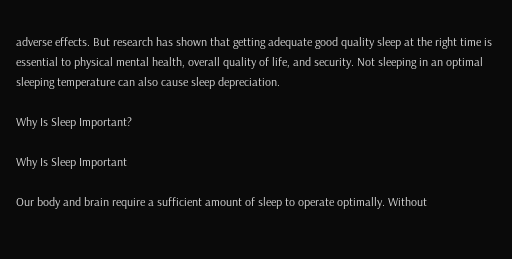adverse effects. But research has shown that getting adequate good quality sleep at the right time is essential to physical mental health, overall quality of life, and security. Not sleeping in an optimal sleeping temperature can also cause sleep depreciation.

Why Is Sleep Important?

Why Is Sleep Important

Our body and brain require a sufficient amount of sleep to operate optimally. Without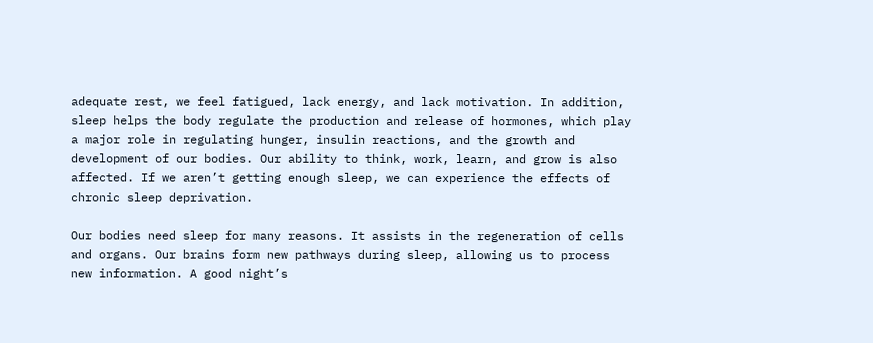adequate rest, we feel fatigued, lack energy, and lack motivation. In addition, sleep helps the body regulate the production and release of hormones, which play a major role in regulating hunger, insulin reactions, and the growth and development of our bodies. Our ability to think, work, learn, and grow is also affected. If we aren’t getting enough sleep, we can experience the effects of chronic sleep deprivation.

Our bodies need sleep for many reasons. It assists in the regeneration of cells and organs. Our brains form new pathways during sleep, allowing us to process new information. A good night’s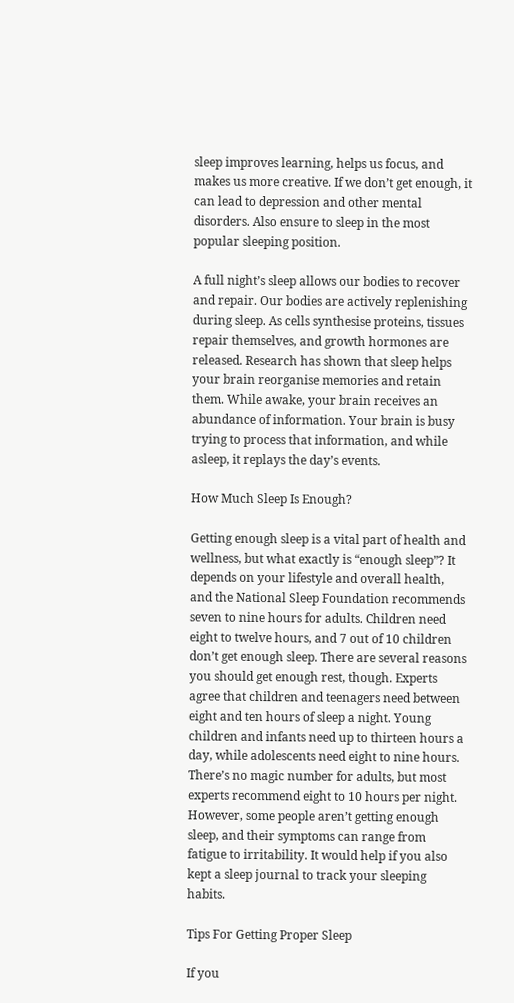sleep improves learning, helps us focus, and makes us more creative. If we don’t get enough, it can lead to depression and other mental disorders. Also ensure to sleep in the most popular sleeping position.

A full night’s sleep allows our bodies to recover and repair. Our bodies are actively replenishing during sleep. As cells synthesise proteins, tissues repair themselves, and growth hormones are released. Research has shown that sleep helps your brain reorganise memories and retain them. While awake, your brain receives an abundance of information. Your brain is busy trying to process that information, and while asleep, it replays the day’s events.

How Much Sleep Is Enough?

Getting enough sleep is a vital part of health and wellness, but what exactly is “enough sleep”? It depends on your lifestyle and overall health, and the National Sleep Foundation recommends seven to nine hours for adults. Children need eight to twelve hours, and 7 out of 10 children don’t get enough sleep. There are several reasons you should get enough rest, though. Experts agree that children and teenagers need between eight and ten hours of sleep a night. Young children and infants need up to thirteen hours a day, while adolescents need eight to nine hours. There’s no magic number for adults, but most experts recommend eight to 10 hours per night. However, some people aren’t getting enough sleep, and their symptoms can range from fatigue to irritability. It would help if you also kept a sleep journal to track your sleeping habits.

Tips For Getting Proper Sleep

If you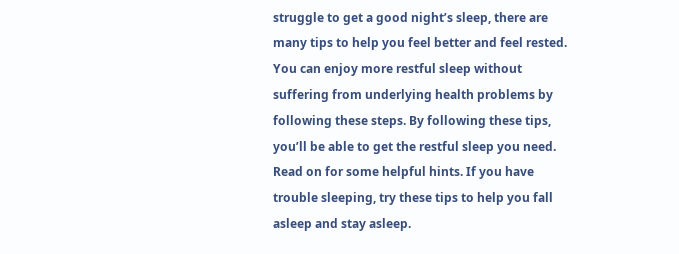struggle to get a good night’s sleep, there are many tips to help you feel better and feel rested. You can enjoy more restful sleep without suffering from underlying health problems by following these steps. By following these tips, you’ll be able to get the restful sleep you need. Read on for some helpful hints. If you have trouble sleeping, try these tips to help you fall asleep and stay asleep.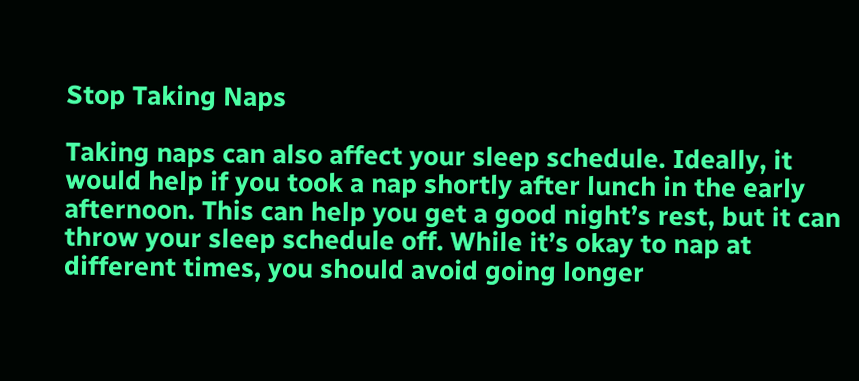Stop Taking Naps

Taking naps can also affect your sleep schedule. Ideally, it would help if you took a nap shortly after lunch in the early afternoon. This can help you get a good night’s rest, but it can throw your sleep schedule off. While it’s okay to nap at different times, you should avoid going longer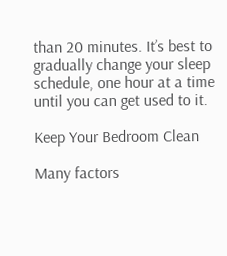than 20 minutes. It’s best to gradually change your sleep schedule, one hour at a time until you can get used to it.

Keep Your Bedroom Clean

Many factors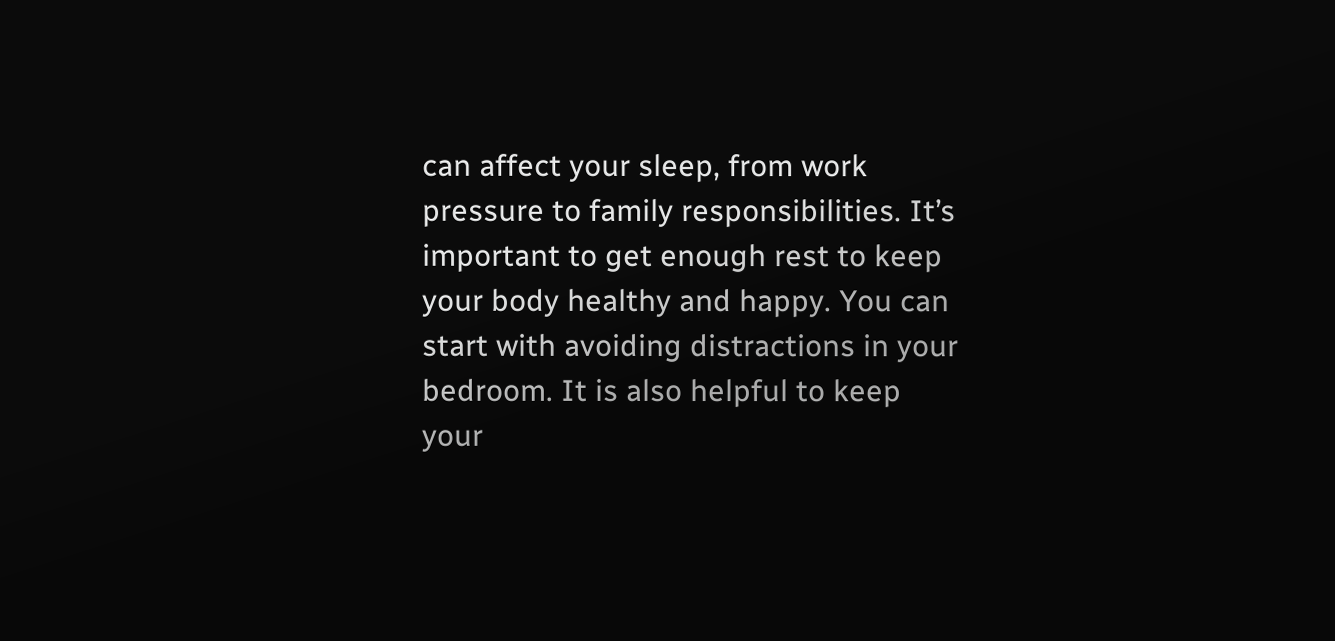can affect your sleep, from work pressure to family responsibilities. It’s important to get enough rest to keep your body healthy and happy. You can start with avoiding distractions in your bedroom. It is also helpful to keep your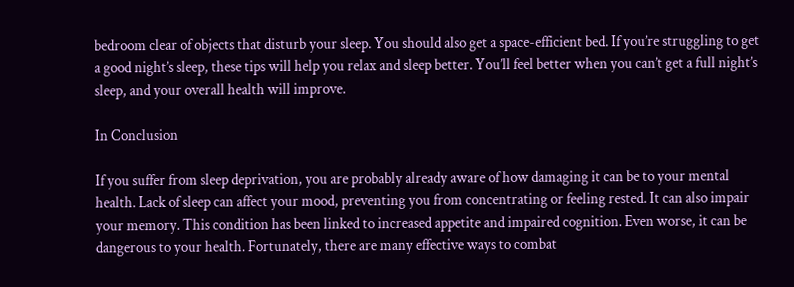bedroom clear of objects that disturb your sleep. You should also get a space-efficient bed. If you’re struggling to get a good night’s sleep, these tips will help you relax and sleep better. You’ll feel better when you can’t get a full night’s sleep, and your overall health will improve.

In Conclusion

If you suffer from sleep deprivation, you are probably already aware of how damaging it can be to your mental health. Lack of sleep can affect your mood, preventing you from concentrating or feeling rested. It can also impair your memory. This condition has been linked to increased appetite and impaired cognition. Even worse, it can be dangerous to your health. Fortunately, there are many effective ways to combat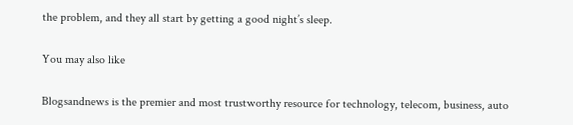the problem, and they all start by getting a good night’s sleep.

You may also like

Blogsandnews is the premier and most trustworthy resource for technology, telecom, business, auto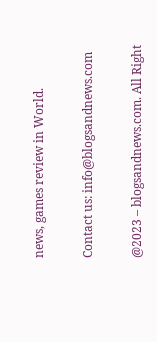news, games review in World.

Contact us: info@blogsandnews.com

@2023 – blogsandnews.com. All Right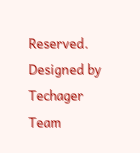Reserved. Designed by Techager Team